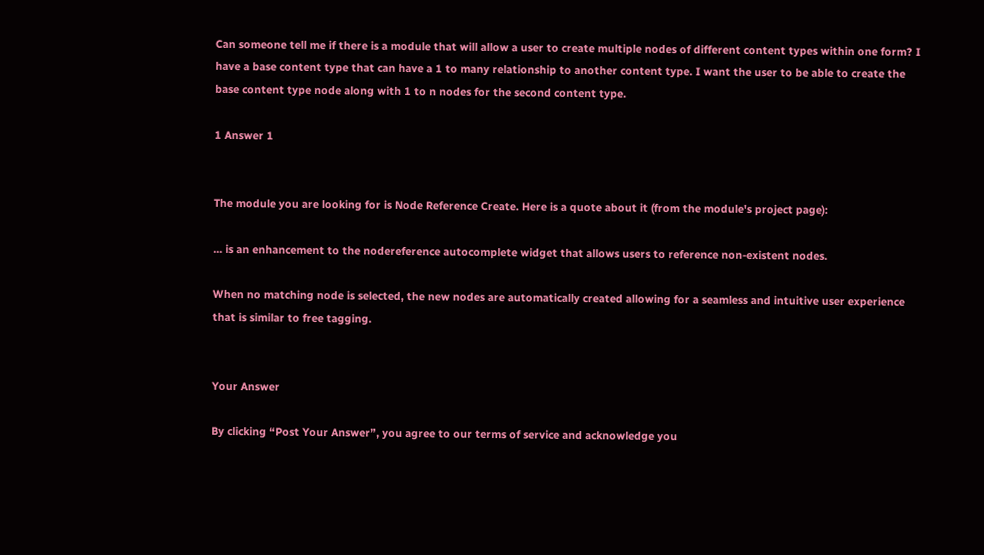Can someone tell me if there is a module that will allow a user to create multiple nodes of different content types within one form? I have a base content type that can have a 1 to many relationship to another content type. I want the user to be able to create the base content type node along with 1 to n nodes for the second content type.

1 Answer 1


The module you are looking for is Node Reference Create. Here is a quote about it (from the module's project page):

... is an enhancement to the nodereference autocomplete widget that allows users to reference non-existent nodes.

When no matching node is selected, the new nodes are automatically created allowing for a seamless and intuitive user experience that is similar to free tagging.


Your Answer

By clicking “Post Your Answer”, you agree to our terms of service and acknowledge you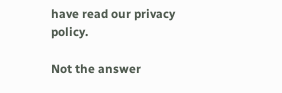have read our privacy policy.

Not the answer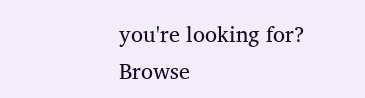you're looking for? Browse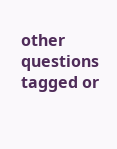other questions tagged or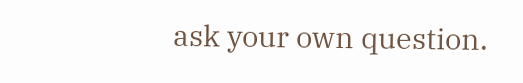ask your own question.